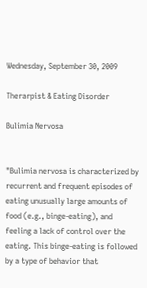Wednesday, September 30, 2009

Therarpist & Eating Disorder

Bulimia Nervosa


"Bulimia nervosa is characterized by recurrent and frequent episodes of eating unusually large amounts of food (e.g., binge-eating), and feeling a lack of control over the eating. This binge-eating is followed by a type of behavior that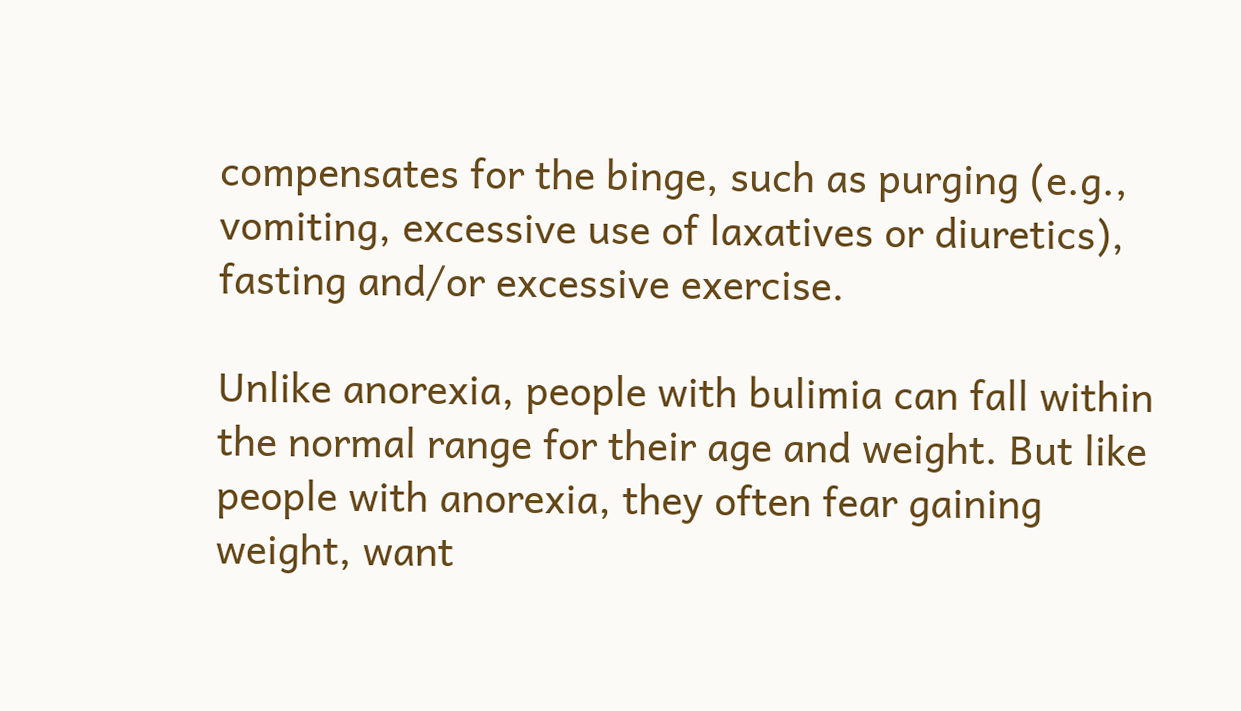compensates for the binge, such as purging (e.g., vomiting, excessive use of laxatives or diuretics), fasting and/or excessive exercise.

Unlike anorexia, people with bulimia can fall within the normal range for their age and weight. But like people with anorexia, they often fear gaining weight, want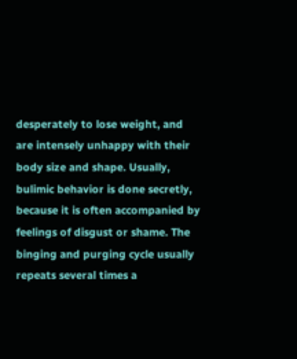desperately to lose weight, and are intensely unhappy with their body size and shape. Usually, bulimic behavior is done secretly, because it is often accompanied by feelings of disgust or shame. The binging and purging cycle usually repeats several times a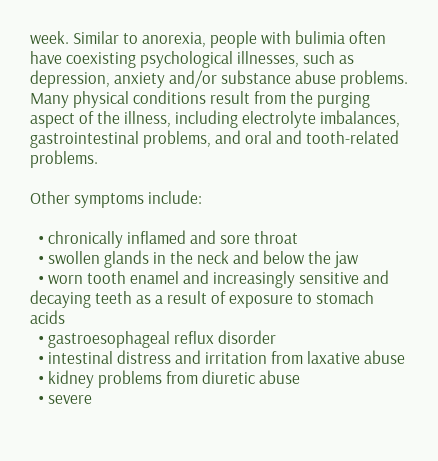week. Similar to anorexia, people with bulimia often have coexisting psychological illnesses, such as depression, anxiety and/or substance abuse problems. Many physical conditions result from the purging aspect of the illness, including electrolyte imbalances, gastrointestinal problems, and oral and tooth-related problems.

Other symptoms include:

  • chronically inflamed and sore throat
  • swollen glands in the neck and below the jaw
  • worn tooth enamel and increasingly sensitive and decaying teeth as a result of exposure to stomach acids
  • gastroesophageal reflux disorder
  • intestinal distress and irritation from laxative abuse
  • kidney problems from diuretic abuse
  • severe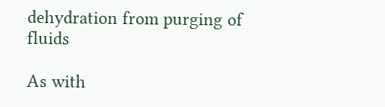dehydration from purging of fluids

As with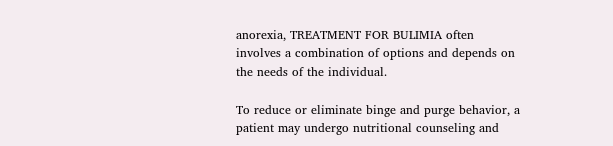anorexia, TREATMENT FOR BULIMIA often involves a combination of options and depends on the needs of the individual.

To reduce or eliminate binge and purge behavior, a patient may undergo nutritional counseling and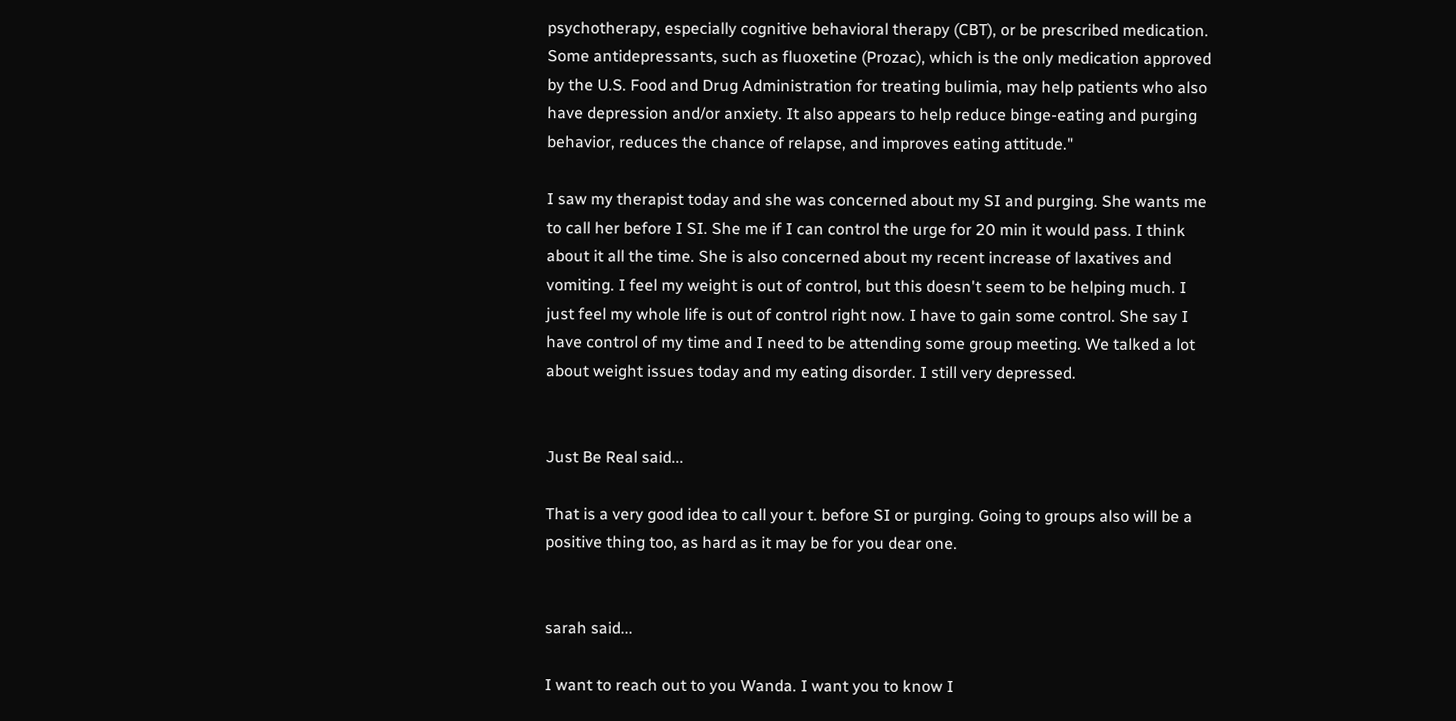psychotherapy, especially cognitive behavioral therapy (CBT), or be prescribed medication. Some antidepressants, such as fluoxetine (Prozac), which is the only medication approved by the U.S. Food and Drug Administration for treating bulimia, may help patients who also have depression and/or anxiety. It also appears to help reduce binge-eating and purging behavior, reduces the chance of relapse, and improves eating attitude."

I saw my therapist today and she was concerned about my SI and purging. She wants me to call her before I SI. She me if I can control the urge for 20 min it would pass. I think about it all the time. She is also concerned about my recent increase of laxatives and vomiting. I feel my weight is out of control, but this doesn't seem to be helping much. I just feel my whole life is out of control right now. I have to gain some control. She say I have control of my time and I need to be attending some group meeting. We talked a lot about weight issues today and my eating disorder. I still very depressed.


Just Be Real said...

That is a very good idea to call your t. before SI or purging. Going to groups also will be a positive thing too, as hard as it may be for you dear one.


sarah said...

I want to reach out to you Wanda. I want you to know I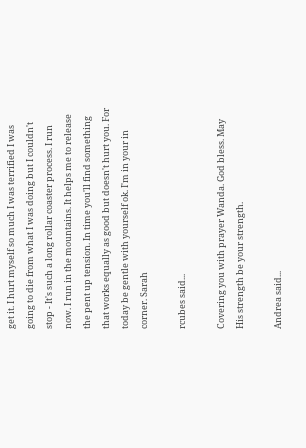get it. I hurt myself so much I was terrified I was going to die from what I was doing but I couldn't stop - It's such a long rollar coaster process. I run now. I run in the mountains. It helps me to release the pent up tension. In time you'll find something that works equally as good but doesn't hurt you. For today be gentle with yourself ok. I'm in your in corner. Sarah

rcubes said...

Covering you with prayer Wanda. God bless. May His strength be your strength.

Andrea said...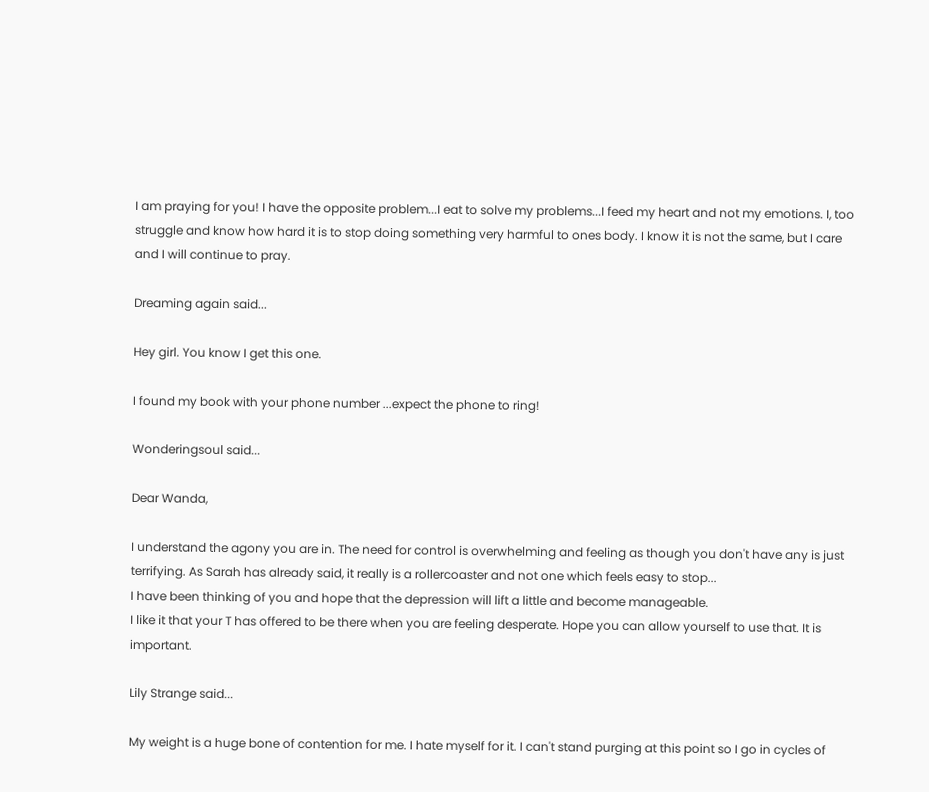I am praying for you! I have the opposite problem...I eat to solve my problems...I feed my heart and not my emotions. I, too struggle and know how hard it is to stop doing something very harmful to ones body. I know it is not the same, but I care and I will continue to pray.

Dreaming again said...

Hey girl. You know I get this one.

I found my book with your phone number ...expect the phone to ring!

Wonderingsoul said...

Dear Wanda,

I understand the agony you are in. The need for control is overwhelming and feeling as though you don't have any is just terrifying. As Sarah has already said, it really is a rollercoaster and not one which feels easy to stop...
I have been thinking of you and hope that the depression will lift a little and become manageable.
I like it that your T has offered to be there when you are feeling desperate. Hope you can allow yourself to use that. It is important.

Lily Strange said...

My weight is a huge bone of contention for me. I hate myself for it. I can't stand purging at this point so I go in cycles of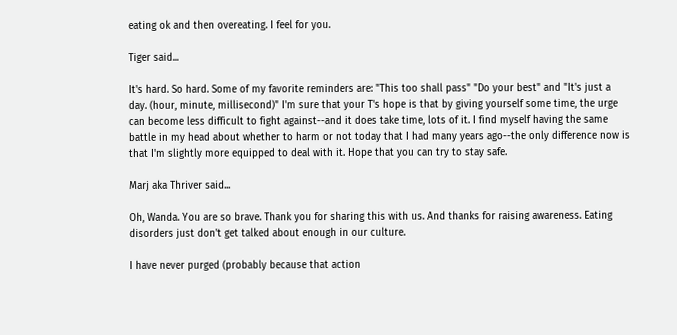eating ok and then overeating. I feel for you.

Tiger said...

It's hard. So hard. Some of my favorite reminders are: "This too shall pass" "Do your best" and "It's just a day. (hour, minute, millisecond)" I'm sure that your T's hope is that by giving yourself some time, the urge can become less difficult to fight against--and it does take time, lots of it. I find myself having the same battle in my head about whether to harm or not today that I had many years ago--the only difference now is that I'm slightly more equipped to deal with it. Hope that you can try to stay safe.

Marj aka Thriver said...

Oh, Wanda. You are so brave. Thank you for sharing this with us. And thanks for raising awareness. Eating disorders just don't get talked about enough in our culture.

I have never purged (probably because that action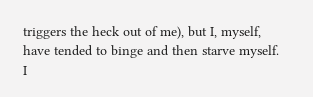triggers the heck out of me), but I, myself, have tended to binge and then starve myself. I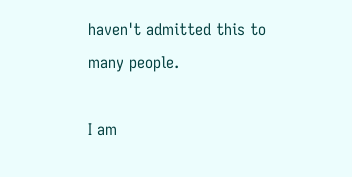haven't admitted this to many people.

I am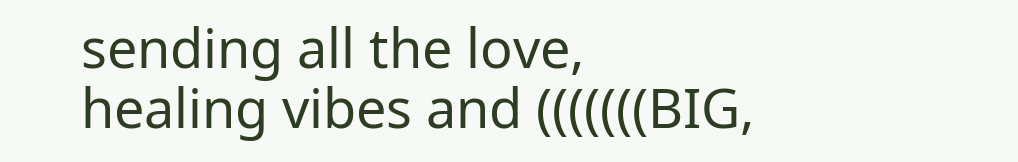sending all the love, healing vibes and (((((((BIG,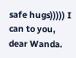safe hugs))))) I can to you, dear Wanda.